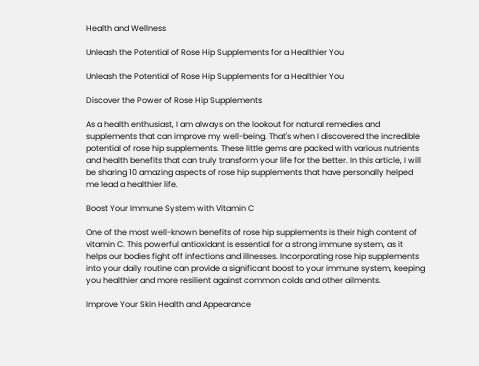Health and Wellness

Unleash the Potential of Rose Hip Supplements for a Healthier You

Unleash the Potential of Rose Hip Supplements for a Healthier You

Discover the Power of Rose Hip Supplements

As a health enthusiast, I am always on the lookout for natural remedies and supplements that can improve my well-being. That's when I discovered the incredible potential of rose hip supplements. These little gems are packed with various nutrients and health benefits that can truly transform your life for the better. In this article, I will be sharing 10 amazing aspects of rose hip supplements that have personally helped me lead a healthier life.

Boost Your Immune System with Vitamin C

One of the most well-known benefits of rose hip supplements is their high content of vitamin C. This powerful antioxidant is essential for a strong immune system, as it helps our bodies fight off infections and illnesses. Incorporating rose hip supplements into your daily routine can provide a significant boost to your immune system, keeping you healthier and more resilient against common colds and other ailments.

Improve Your Skin Health and Appearance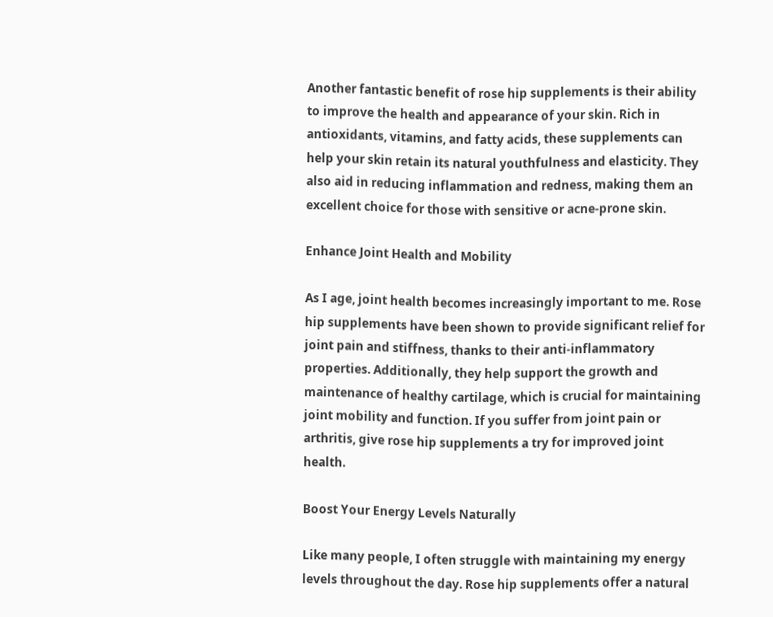Another fantastic benefit of rose hip supplements is their ability to improve the health and appearance of your skin. Rich in antioxidants, vitamins, and fatty acids, these supplements can help your skin retain its natural youthfulness and elasticity. They also aid in reducing inflammation and redness, making them an excellent choice for those with sensitive or acne-prone skin.

Enhance Joint Health and Mobility

As I age, joint health becomes increasingly important to me. Rose hip supplements have been shown to provide significant relief for joint pain and stiffness, thanks to their anti-inflammatory properties. Additionally, they help support the growth and maintenance of healthy cartilage, which is crucial for maintaining joint mobility and function. If you suffer from joint pain or arthritis, give rose hip supplements a try for improved joint health.

Boost Your Energy Levels Naturally

Like many people, I often struggle with maintaining my energy levels throughout the day. Rose hip supplements offer a natural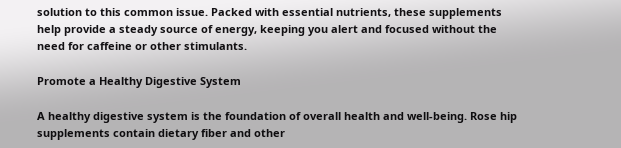solution to this common issue. Packed with essential nutrients, these supplements help provide a steady source of energy, keeping you alert and focused without the need for caffeine or other stimulants.

Promote a Healthy Digestive System

A healthy digestive system is the foundation of overall health and well-being. Rose hip supplements contain dietary fiber and other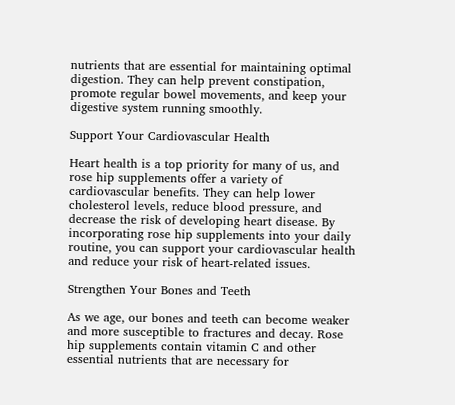nutrients that are essential for maintaining optimal digestion. They can help prevent constipation, promote regular bowel movements, and keep your digestive system running smoothly.

Support Your Cardiovascular Health

Heart health is a top priority for many of us, and rose hip supplements offer a variety of cardiovascular benefits. They can help lower cholesterol levels, reduce blood pressure, and decrease the risk of developing heart disease. By incorporating rose hip supplements into your daily routine, you can support your cardiovascular health and reduce your risk of heart-related issues.

Strengthen Your Bones and Teeth

As we age, our bones and teeth can become weaker and more susceptible to fractures and decay. Rose hip supplements contain vitamin C and other essential nutrients that are necessary for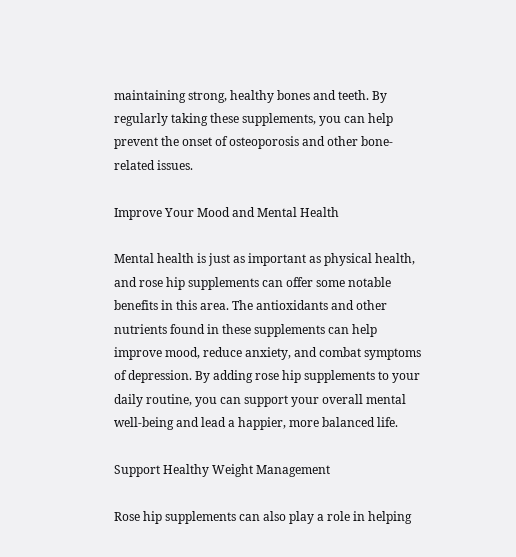maintaining strong, healthy bones and teeth. By regularly taking these supplements, you can help prevent the onset of osteoporosis and other bone-related issues.

Improve Your Mood and Mental Health

Mental health is just as important as physical health, and rose hip supplements can offer some notable benefits in this area. The antioxidants and other nutrients found in these supplements can help improve mood, reduce anxiety, and combat symptoms of depression. By adding rose hip supplements to your daily routine, you can support your overall mental well-being and lead a happier, more balanced life.

Support Healthy Weight Management

Rose hip supplements can also play a role in helping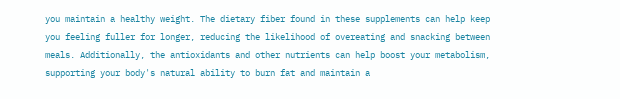you maintain a healthy weight. The dietary fiber found in these supplements can help keep you feeling fuller for longer, reducing the likelihood of overeating and snacking between meals. Additionally, the antioxidants and other nutrients can help boost your metabolism, supporting your body's natural ability to burn fat and maintain a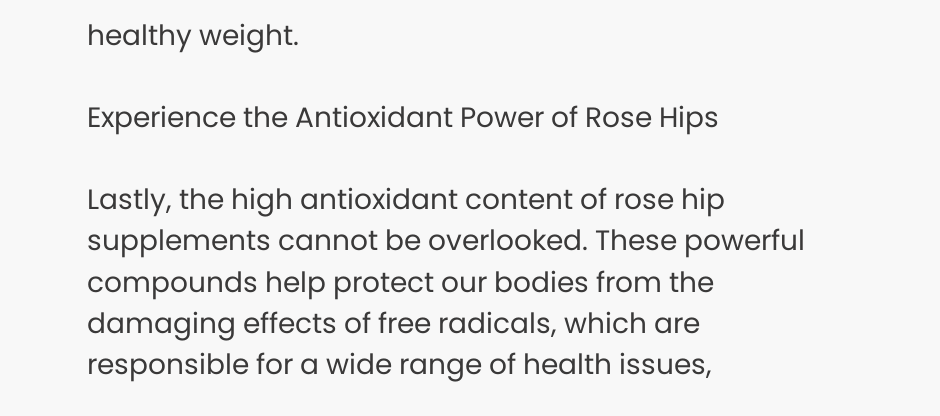healthy weight.

Experience the Antioxidant Power of Rose Hips

Lastly, the high antioxidant content of rose hip supplements cannot be overlooked. These powerful compounds help protect our bodies from the damaging effects of free radicals, which are responsible for a wide range of health issues,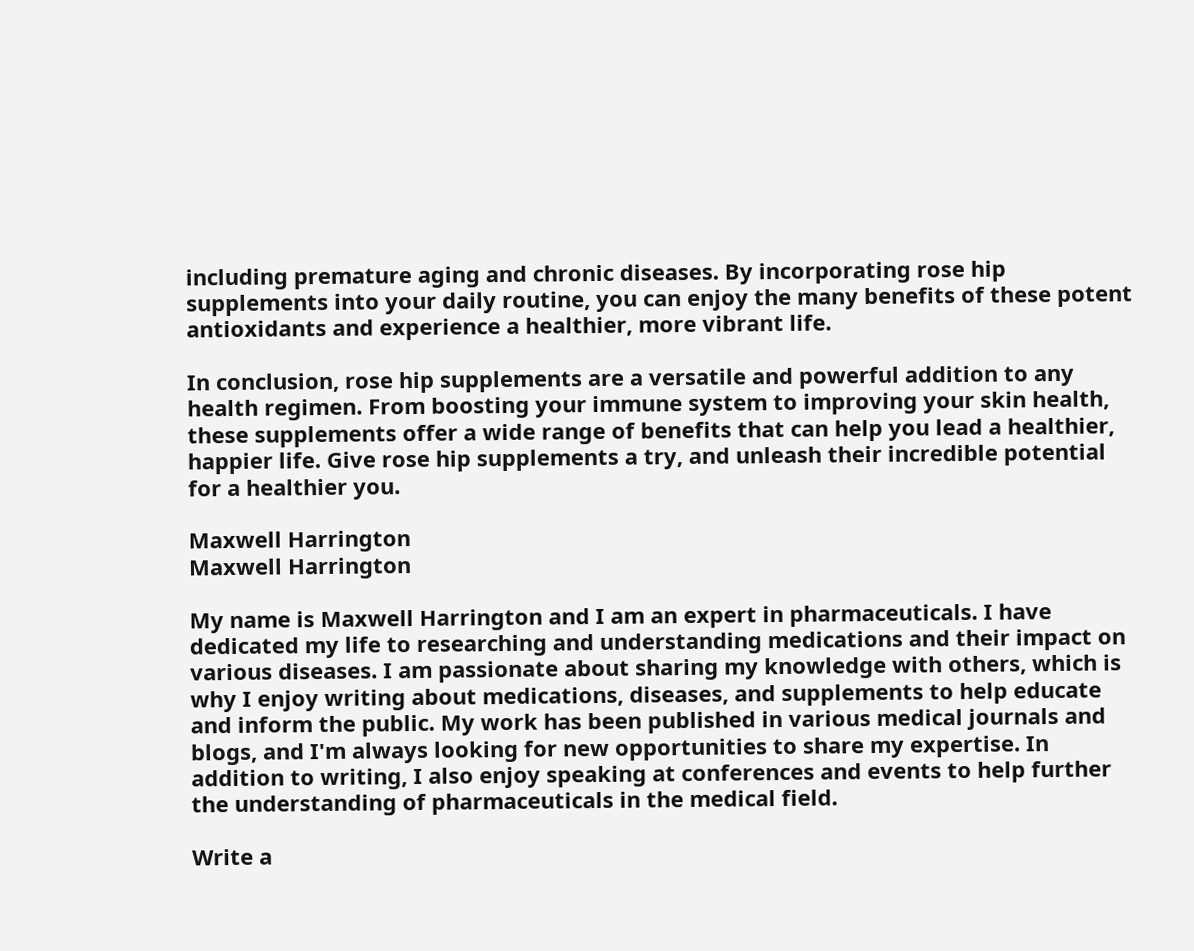including premature aging and chronic diseases. By incorporating rose hip supplements into your daily routine, you can enjoy the many benefits of these potent antioxidants and experience a healthier, more vibrant life.

In conclusion, rose hip supplements are a versatile and powerful addition to any health regimen. From boosting your immune system to improving your skin health, these supplements offer a wide range of benefits that can help you lead a healthier, happier life. Give rose hip supplements a try, and unleash their incredible potential for a healthier you.

Maxwell Harrington
Maxwell Harrington

My name is Maxwell Harrington and I am an expert in pharmaceuticals. I have dedicated my life to researching and understanding medications and their impact on various diseases. I am passionate about sharing my knowledge with others, which is why I enjoy writing about medications, diseases, and supplements to help educate and inform the public. My work has been published in various medical journals and blogs, and I'm always looking for new opportunities to share my expertise. In addition to writing, I also enjoy speaking at conferences and events to help further the understanding of pharmaceuticals in the medical field.

Write a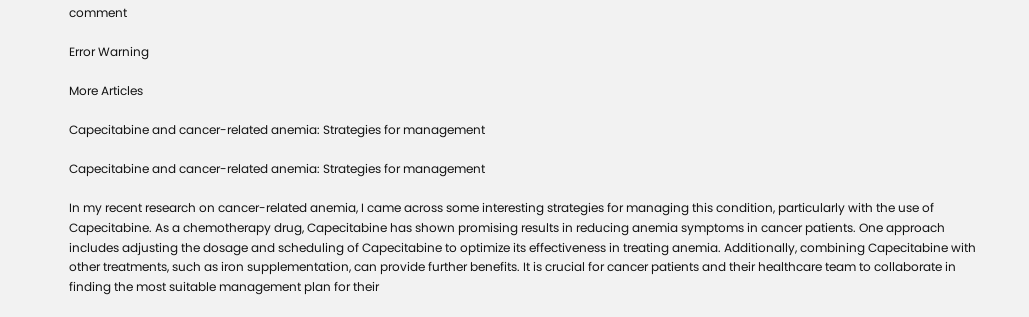comment

Error Warning

More Articles

Capecitabine and cancer-related anemia: Strategies for management

Capecitabine and cancer-related anemia: Strategies for management

In my recent research on cancer-related anemia, I came across some interesting strategies for managing this condition, particularly with the use of Capecitabine. As a chemotherapy drug, Capecitabine has shown promising results in reducing anemia symptoms in cancer patients. One approach includes adjusting the dosage and scheduling of Capecitabine to optimize its effectiveness in treating anemia. Additionally, combining Capecitabine with other treatments, such as iron supplementation, can provide further benefits. It is crucial for cancer patients and their healthcare team to collaborate in finding the most suitable management plan for their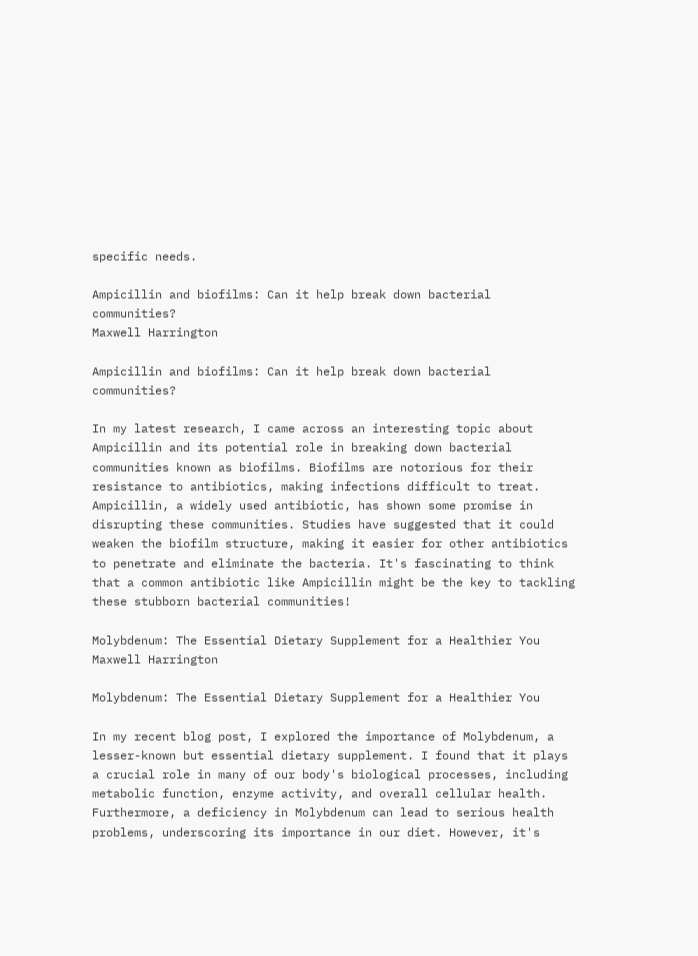specific needs.

Ampicillin and biofilms: Can it help break down bacterial communities?
Maxwell Harrington

Ampicillin and biofilms: Can it help break down bacterial communities?

In my latest research, I came across an interesting topic about Ampicillin and its potential role in breaking down bacterial communities known as biofilms. Biofilms are notorious for their resistance to antibiotics, making infections difficult to treat. Ampicillin, a widely used antibiotic, has shown some promise in disrupting these communities. Studies have suggested that it could weaken the biofilm structure, making it easier for other antibiotics to penetrate and eliminate the bacteria. It's fascinating to think that a common antibiotic like Ampicillin might be the key to tackling these stubborn bacterial communities!

Molybdenum: The Essential Dietary Supplement for a Healthier You
Maxwell Harrington

Molybdenum: The Essential Dietary Supplement for a Healthier You

In my recent blog post, I explored the importance of Molybdenum, a lesser-known but essential dietary supplement. I found that it plays a crucial role in many of our body's biological processes, including metabolic function, enzyme activity, and overall cellular health. Furthermore, a deficiency in Molybdenum can lead to serious health problems, underscoring its importance in our diet. However, it's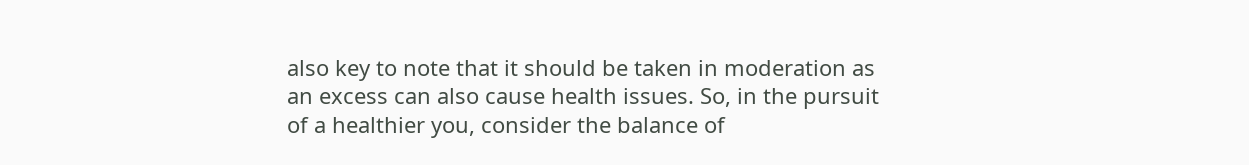also key to note that it should be taken in moderation as an excess can also cause health issues. So, in the pursuit of a healthier you, consider the balance of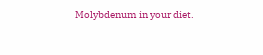Molybdenum in your diet.